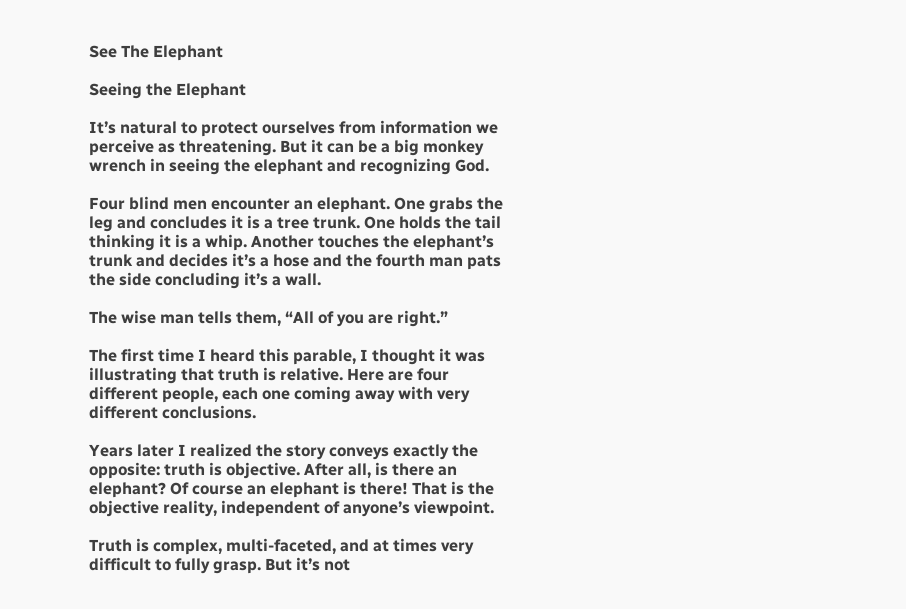See The Elephant

Seeing the Elephant

It’s natural to protect ourselves from information we perceive as threatening. But it can be a big monkey wrench in seeing the elephant and recognizing God.

Four blind men encounter an elephant. One grabs the leg and concludes it is a tree trunk. One holds the tail thinking it is a whip. Another touches the elephant’s trunk and decides it’s a hose and the fourth man pats the side concluding it’s a wall.

The wise man tells them, “All of you are right.”

The first time I heard this parable, I thought it was illustrating that truth is relative. Here are four different people, each one coming away with very different conclusions.

Years later I realized the story conveys exactly the opposite: truth is objective. After all, is there an elephant? Of course an elephant is there! That is the objective reality, independent of anyone’s viewpoint.

Truth is complex, multi-faceted, and at times very difficult to fully grasp. But it’s not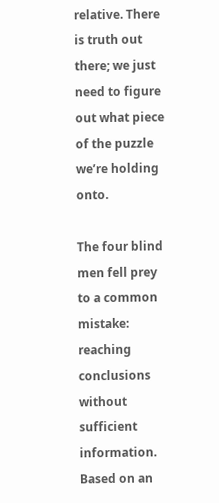relative. There is truth out there; we just need to figure out what piece of the puzzle we’re holding onto.

The four blind men fell prey to a common mistake: reaching conclusions without sufficient information. Based on an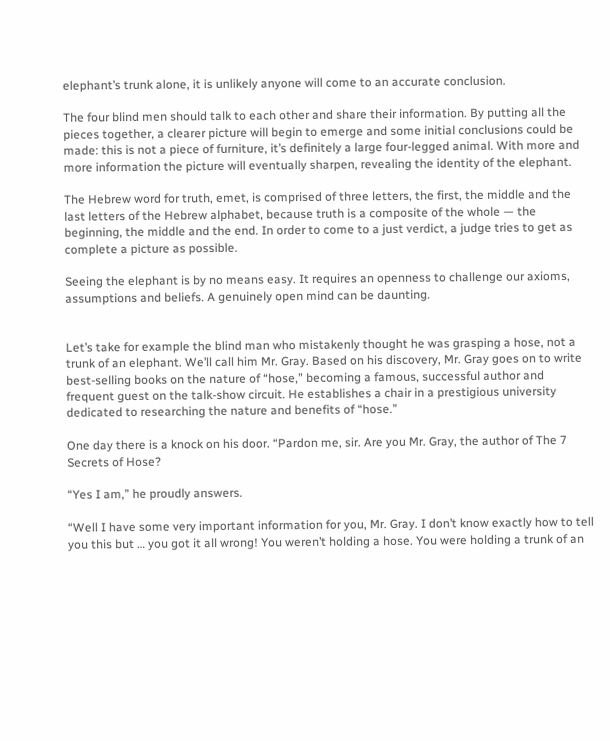elephant’s trunk alone, it is unlikely anyone will come to an accurate conclusion.

The four blind men should talk to each other and share their information. By putting all the pieces together, a clearer picture will begin to emerge and some initial conclusions could be made: this is not a piece of furniture, it’s definitely a large four-legged animal. With more and more information the picture will eventually sharpen, revealing the identity of the elephant.

The Hebrew word for truth, emet, is comprised of three letters, the first, the middle and the last letters of the Hebrew alphabet, because truth is a composite of the whole — the beginning, the middle and the end. In order to come to a just verdict, a judge tries to get as complete a picture as possible.

Seeing the elephant is by no means easy. It requires an openness to challenge our axioms, assumptions and beliefs. A genuinely open mind can be daunting.


Let’s take for example the blind man who mistakenly thought he was grasping a hose, not a trunk of an elephant. We’ll call him Mr. Gray. Based on his discovery, Mr. Gray goes on to write best-selling books on the nature of “hose,” becoming a famous, successful author and frequent guest on the talk-show circuit. He establishes a chair in a prestigious university dedicated to researching the nature and benefits of “hose.”

One day there is a knock on his door. “Pardon me, sir. Are you Mr. Gray, the author of The 7 Secrets of Hose?

“Yes I am,” he proudly answers.

“Well I have some very important information for you, Mr. Gray. I don’t know exactly how to tell you this but … you got it all wrong! You weren’t holding a hose. You were holding a trunk of an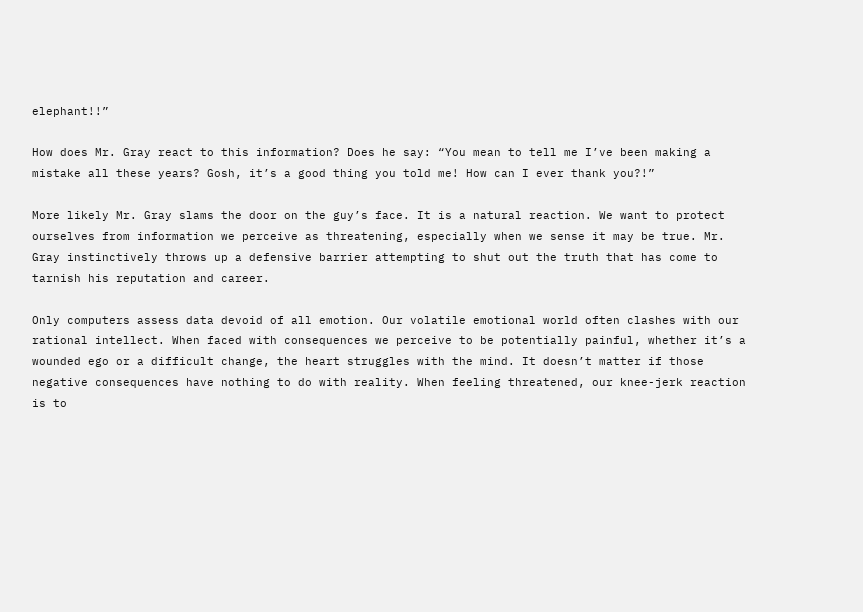elephant!!”

How does Mr. Gray react to this information? Does he say: “You mean to tell me I’ve been making a mistake all these years? Gosh, it’s a good thing you told me! How can I ever thank you?!”

More likely Mr. Gray slams the door on the guy’s face. It is a natural reaction. We want to protect ourselves from information we perceive as threatening, especially when we sense it may be true. Mr. Gray instinctively throws up a defensive barrier attempting to shut out the truth that has come to tarnish his reputation and career.

Only computers assess data devoid of all emotion. Our volatile emotional world often clashes with our rational intellect. When faced with consequences we perceive to be potentially painful, whether it’s a wounded ego or a difficult change, the heart struggles with the mind. It doesn’t matter if those negative consequences have nothing to do with reality. When feeling threatened, our knee-jerk reaction is to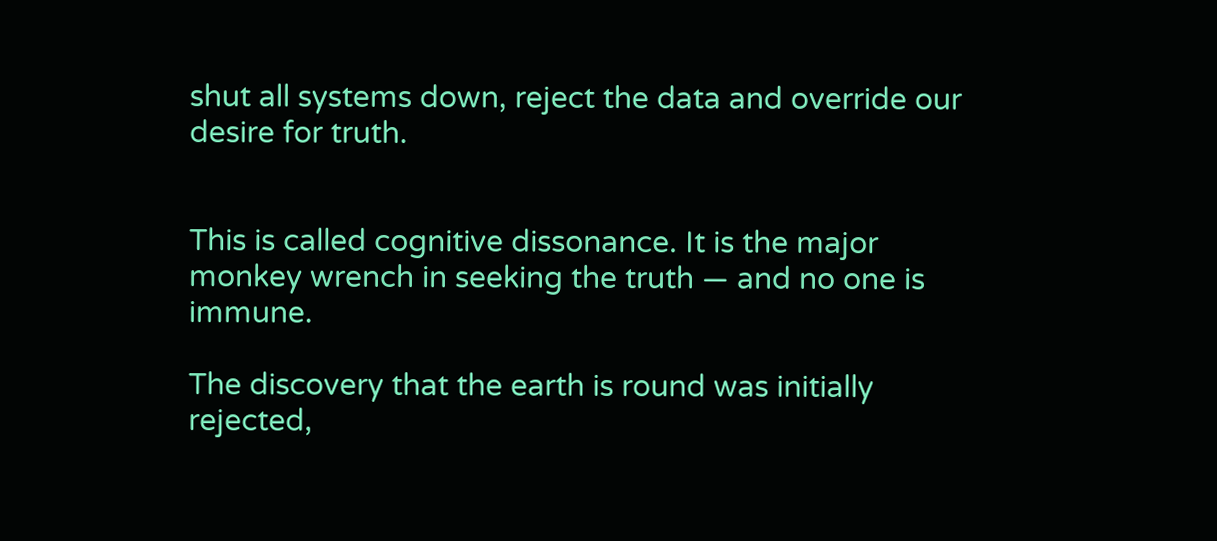shut all systems down, reject the data and override our desire for truth.


This is called cognitive dissonance. It is the major monkey wrench in seeking the truth — and no one is immune.

The discovery that the earth is round was initially rejected,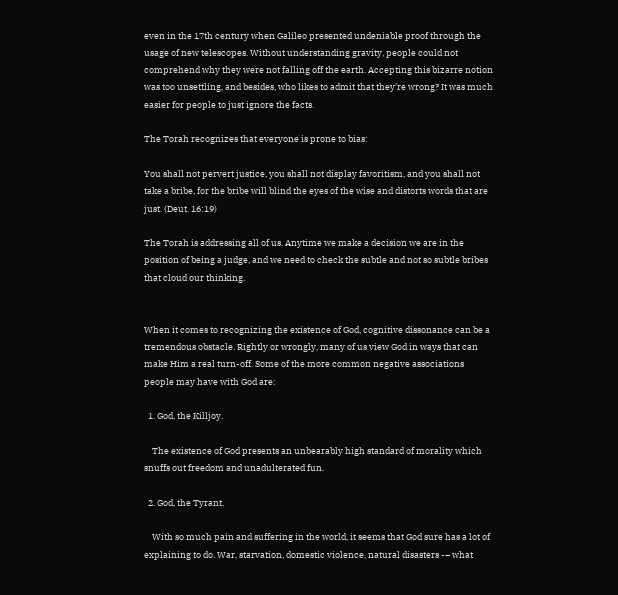even in the 17th century when Galileo presented undeniable proof through the usage of new telescopes. Without understanding gravity, people could not comprehend why they were not falling off the earth. Accepting this bizarre notion was too unsettling, and besides, who likes to admit that they’re wrong? It was much easier for people to just ignore the facts.

The Torah recognizes that everyone is prone to bias:

You shall not pervert justice, you shall not display favoritism, and you shall not take a bribe, for the bribe will blind the eyes of the wise and distorts words that are just. (Deut. 16:19)

The Torah is addressing all of us. Anytime we make a decision we are in the position of being a judge, and we need to check the subtle and not so subtle bribes that cloud our thinking.


When it comes to recognizing the existence of God, cognitive dissonance can be a tremendous obstacle. Rightly or wrongly, many of us view God in ways that can make Him a real turn-off. Some of the more common negative associations people may have with God are:

  1. God, the Killjoy.

    The existence of God presents an unbearably high standard of morality which snuffs out freedom and unadulterated fun.

  2. God, the Tyrant.

    With so much pain and suffering in the world, it seems that God sure has a lot of explaining to do. War, starvation, domestic violence, natural disasters -– what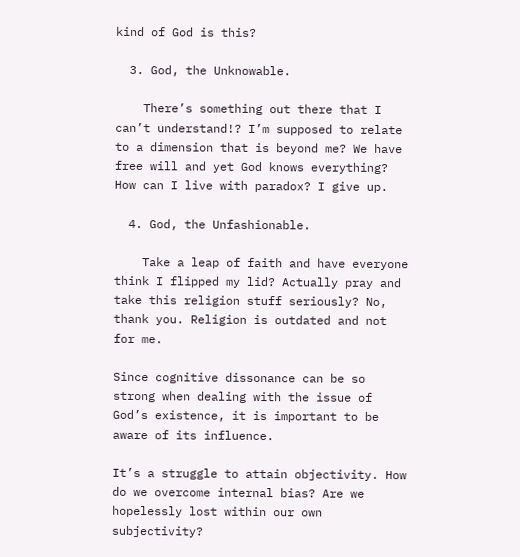kind of God is this?

  3. God, the Unknowable.

    There’s something out there that I can’t understand!? I’m supposed to relate to a dimension that is beyond me? We have free will and yet God knows everything? How can I live with paradox? I give up.

  4. God, the Unfashionable.

    Take a leap of faith and have everyone think I flipped my lid? Actually pray and take this religion stuff seriously? No, thank you. Religion is outdated and not for me.

Since cognitive dissonance can be so strong when dealing with the issue of God’s existence, it is important to be aware of its influence.

It’s a struggle to attain objectivity. How do we overcome internal bias? Are we hopelessly lost within our own subjectivity?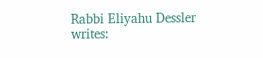Rabbi Eliyahu Dessler writes: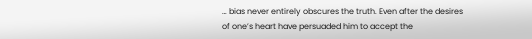… bias never entirely obscures the truth. Even after the desires of one’s heart have persuaded him to accept the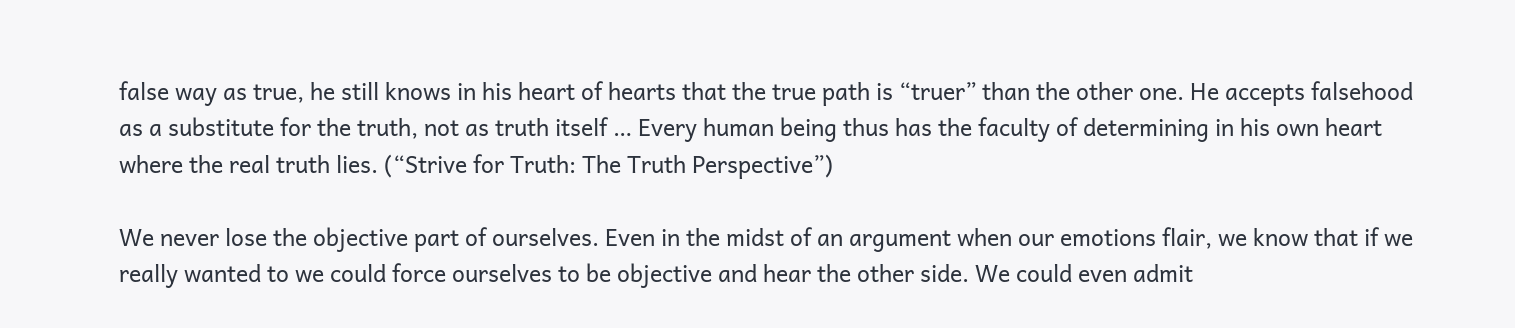false way as true, he still knows in his heart of hearts that the true path is “truer” than the other one. He accepts falsehood as a substitute for the truth, not as truth itself … Every human being thus has the faculty of determining in his own heart where the real truth lies. (“Strive for Truth: The Truth Perspective”)

We never lose the objective part of ourselves. Even in the midst of an argument when our emotions flair, we know that if we really wanted to we could force ourselves to be objective and hear the other side. We could even admit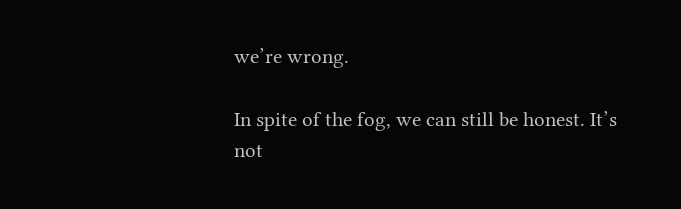we’re wrong.

In spite of the fog, we can still be honest. It’s not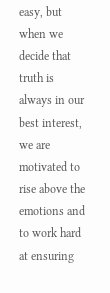easy, but when we decide that truth is always in our best interest, we are motivated to rise above the emotions and to work hard at ensuring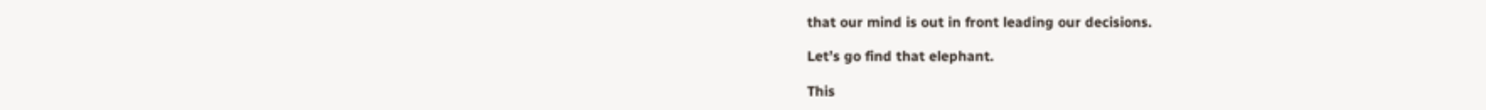that our mind is out in front leading our decisions.

Let’s go find that elephant.

This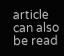article can also be read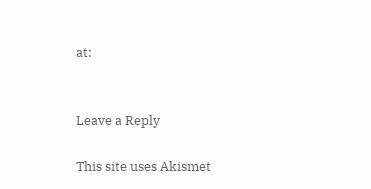at:


Leave a Reply

This site uses Akismet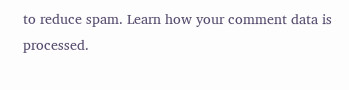to reduce spam. Learn how your comment data is processed.